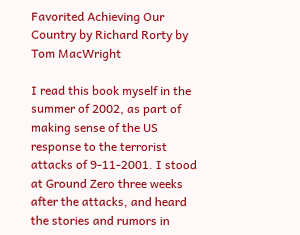Favorited Achieving Our Country by Richard Rorty by Tom MacWright

I read this book myself in the summer of 2002, as part of making sense of the US response to the terrorist attacks of 9-11-2001. I stood at Ground Zero three weeks after the attacks, and heard the stories and rumors in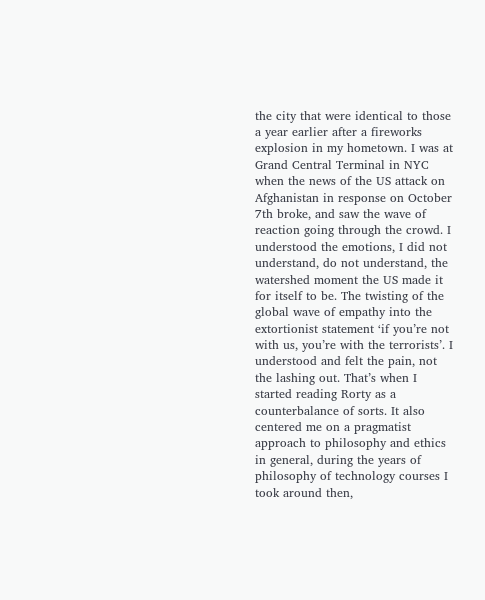the city that were identical to those a year earlier after a fireworks explosion in my hometown. I was at Grand Central Terminal in NYC when the news of the US attack on Afghanistan in response on October 7th broke, and saw the wave of reaction going through the crowd. I understood the emotions, I did not understand, do not understand, the watershed moment the US made it for itself to be. The twisting of the global wave of empathy into the extortionist statement ‘if you’re not with us, you’re with the terrorists’. I understood and felt the pain, not the lashing out. That’s when I started reading Rorty as a counterbalance of sorts. It also centered me on a pragmatist approach to philosophy and ethics in general, during the years of philosophy of technology courses I took around then,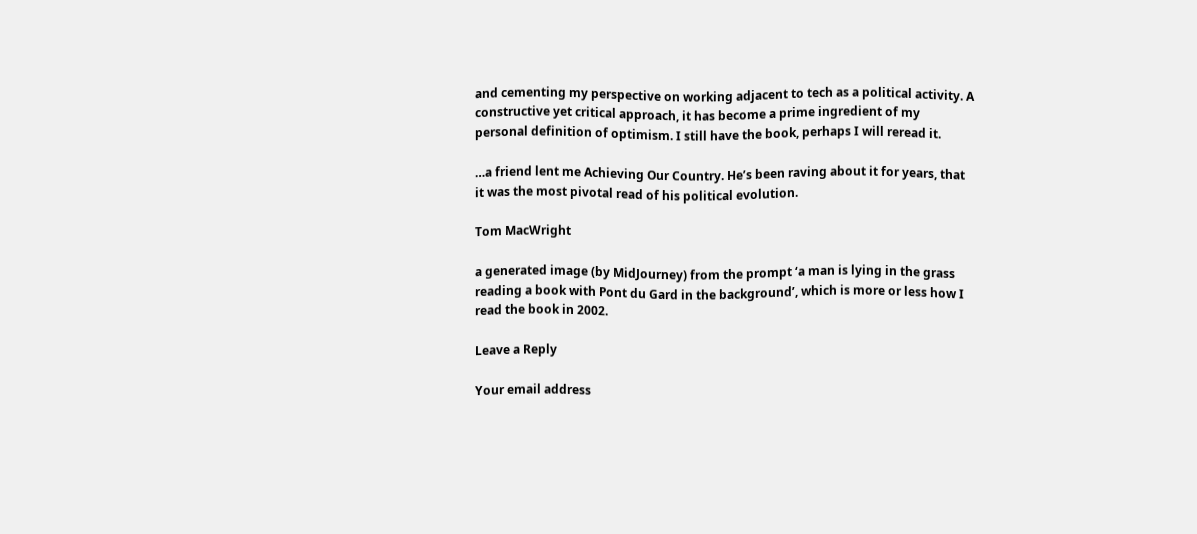and cementing my perspective on working adjacent to tech as a political activity. A constructive yet critical approach, it has become a prime ingredient of my personal definition of optimism. I still have the book, perhaps I will reread it.

…a friend lent me Achieving Our Country. He’s been raving about it for years, that it was the most pivotal read of his political evolution.

Tom MacWright

a generated image (by MidJourney) from the prompt ‘a man is lying in the grass reading a book with Pont du Gard in the background’, which is more or less how I read the book in 2002.

Leave a Reply

Your email address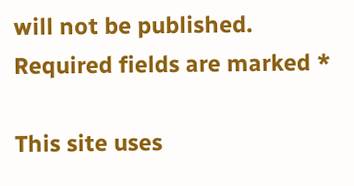will not be published. Required fields are marked *

This site uses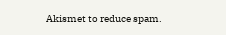Akismet to reduce spam.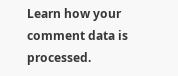Learn how your comment data is processed.